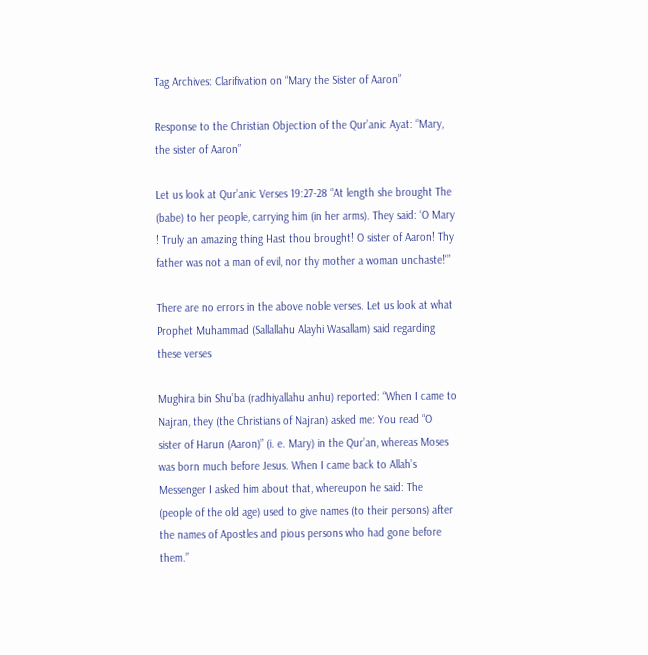Tag Archives: Clarifivation on “Mary the Sister of Aaron”

Response to the Christian Objection of the Qur’anic Ayat: “Mary, the sister of Aaron”

Let us look at Qur’anic Verses 19:27-28 “At length she brought The (babe) to her people, carrying him (in her arms). They said: ‘O Mary ! Truly an amazing thing Hast thou brought! O sister of Aaron! Thy father was not a man of evil, nor thy mother a woman unchaste!'”

There are no errors in the above noble verses. Let us look at what Prophet Muhammad (Sallallahu Alayhi Wasallam) said regarding these verses

Mughira bin Shu’ba (radhiyallahu anhu) reported: “When I came to Najran, they (the Christians of Najran) asked me: You read “O sister of Harun (Aaron)” (i. e. Mary) in the Qur’an, whereas Moses was born much before Jesus. When I came back to Allah’s Messenger I asked him about that, whereupon he said: The (people of the old age) used to give names (to their persons) after the names of Apostles and pious persons who had gone before them.”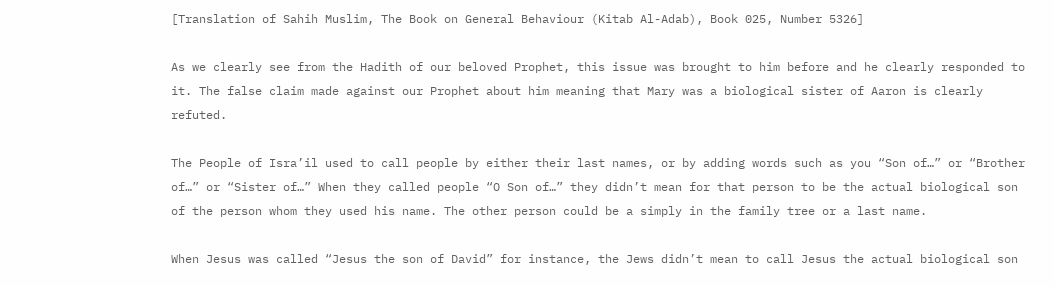[Translation of Sahih Muslim, The Book on General Behaviour (Kitab Al-Adab), Book 025, Number 5326]

As we clearly see from the Hadith of our beloved Prophet, this issue was brought to him before and he clearly responded to it. The false claim made against our Prophet about him meaning that Mary was a biological sister of Aaron is clearly refuted.

The People of Isra’il used to call people by either their last names, or by adding words such as you “Son of…” or “Brother of…” or “Sister of…” When they called people “O Son of…” they didn’t mean for that person to be the actual biological son of the person whom they used his name. The other person could be a simply in the family tree or a last name.

When Jesus was called “Jesus the son of David” for instance, the Jews didn’t mean to call Jesus the actual biological son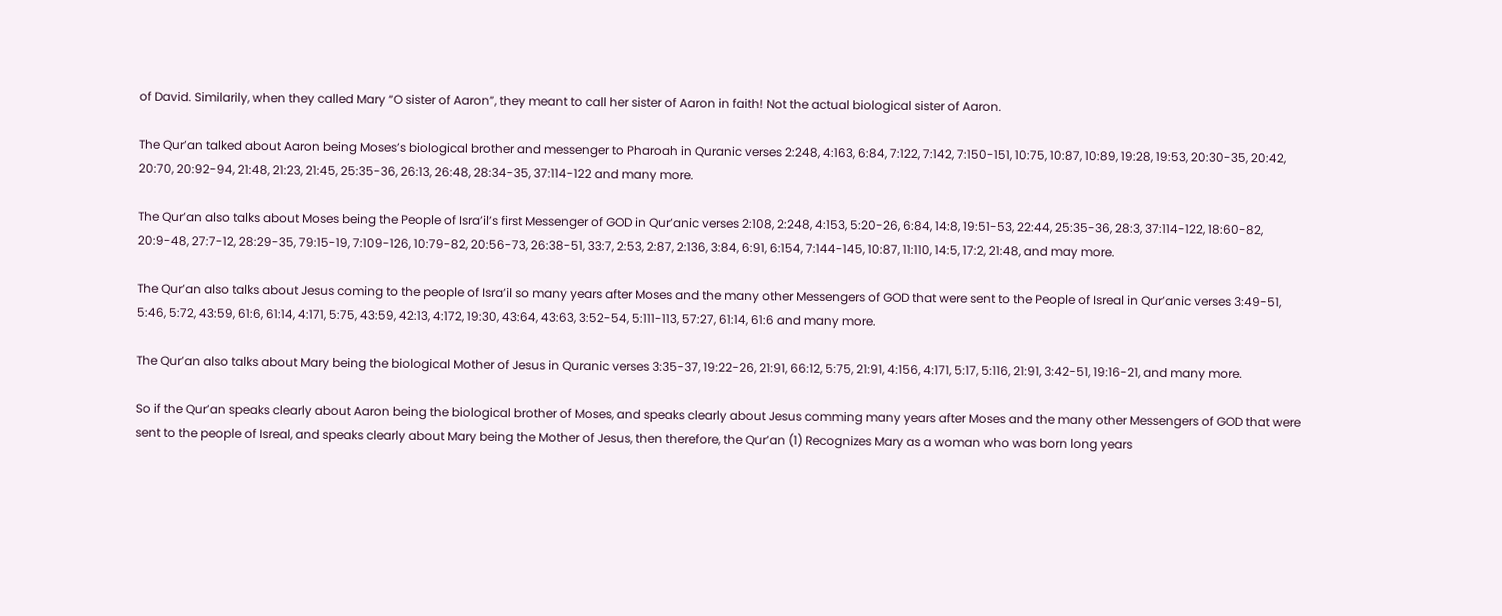of David. Similarily, when they called Mary “O sister of Aaron”, they meant to call her sister of Aaron in faith! Not the actual biological sister of Aaron.

The Qur’an talked about Aaron being Moses’s biological brother and messenger to Pharoah in Quranic verses 2:248, 4:163, 6:84, 7:122, 7:142, 7:150-151, 10:75, 10:87, 10:89, 19:28, 19:53, 20:30-35, 20:42, 20:70, 20:92-94, 21:48, 21:23, 21:45, 25:35-36, 26:13, 26:48, 28:34-35, 37:114-122 and many more.

The Qur’an also talks about Moses being the People of Isra’il’s first Messenger of GOD in Qur’anic verses 2:108, 2:248, 4:153, 5:20-26, 6:84, 14:8, 19:51-53, 22:44, 25:35-36, 28:3, 37:114-122, 18:60-82, 20:9-48, 27:7-12, 28:29-35, 79:15-19, 7:109-126, 10:79-82, 20:56-73, 26:38-51, 33:7, 2:53, 2:87, 2:136, 3:84, 6:91, 6:154, 7:144-145, 10:87, 11:110, 14:5, 17:2, 21:48, and may more.

The Qur’an also talks about Jesus coming to the people of Isra’il so many years after Moses and the many other Messengers of GOD that were sent to the People of Isreal in Qur’anic verses 3:49-51, 5:46, 5:72, 43:59, 61:6, 61:14, 4:171, 5:75, 43:59, 42:13, 4:172, 19:30, 43:64, 43:63, 3:52-54, 5:111-113, 57:27, 61:14, 61:6 and many more.

The Qur’an also talks about Mary being the biological Mother of Jesus in Quranic verses 3:35-37, 19:22-26, 21:91, 66:12, 5:75, 21:91, 4:156, 4:171, 5:17, 5:116, 21:91, 3:42-51, 19:16-21, and many more.

So if the Qur’an speaks clearly about Aaron being the biological brother of Moses, and speaks clearly about Jesus comming many years after Moses and the many other Messengers of GOD that were sent to the people of Isreal, and speaks clearly about Mary being the Mother of Jesus, then therefore, the Qur’an (1) Recognizes Mary as a woman who was born long years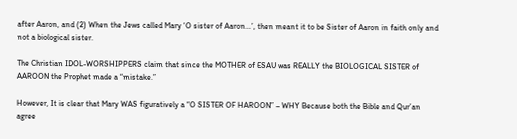after Aaron, and (2) When the Jews called Mary ‘O sister of Aaron…’, then meant it to be Sister of Aaron in faith only and not a biological sister.

The Christian IDOL-WORSHIPPERS claim that since the MOTHER of ESAU was REALLY the BIOLOGICAL SISTER of AAROON the Prophet made a “mistake.”

However, It is clear that Mary WAS figuratively a “O SISTER OF HAROON” – WHY Because both the Bible and Qur’an agree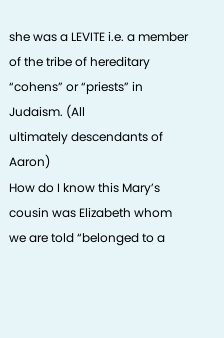she was a LEVITE i.e. a member of the tribe of hereditary “cohens” or “priests” in Judaism. (All
ultimately descendants of Aaron)
How do I know this Mary’s cousin was Elizabeth whom we are told “belonged to a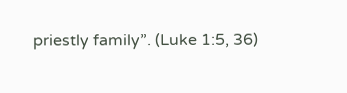priestly family”. (Luke 1:5, 36)